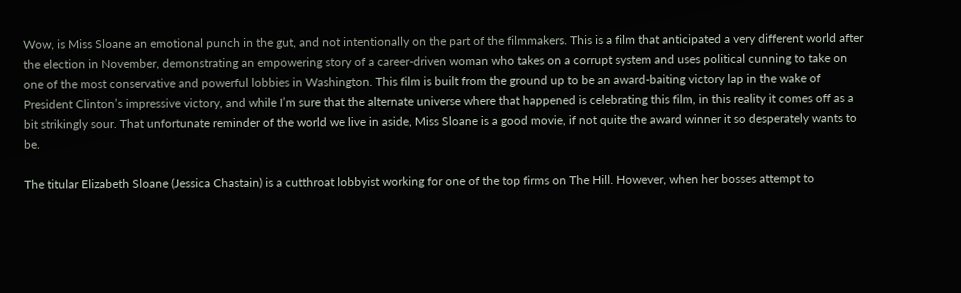Wow, is Miss Sloane an emotional punch in the gut, and not intentionally on the part of the filmmakers. This is a film that anticipated a very different world after the election in November, demonstrating an empowering story of a career-driven woman who takes on a corrupt system and uses political cunning to take on one of the most conservative and powerful lobbies in Washington. This film is built from the ground up to be an award-baiting victory lap in the wake of President Clinton’s impressive victory, and while I’m sure that the alternate universe where that happened is celebrating this film, in this reality it comes off as a bit strikingly sour. That unfortunate reminder of the world we live in aside, Miss Sloane is a good movie, if not quite the award winner it so desperately wants to be.

The titular Elizabeth Sloane (Jessica Chastain) is a cutthroat lobbyist working for one of the top firms on The Hill. However, when her bosses attempt to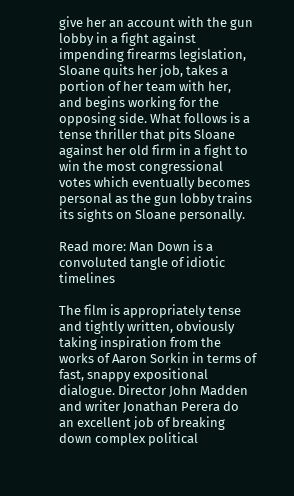give her an account with the gun lobby in a fight against impending firearms legislation, Sloane quits her job, takes a portion of her team with her, and begins working for the opposing side. What follows is a tense thriller that pits Sloane against her old firm in a fight to win the most congressional votes which eventually becomes personal as the gun lobby trains its sights on Sloane personally.

Read more: Man Down is a convoluted tangle of idiotic timelines

The film is appropriately tense and tightly written, obviously taking inspiration from the works of Aaron Sorkin in terms of fast, snappy expositional dialogue. Director John Madden and writer Jonathan Perera do an excellent job of breaking down complex political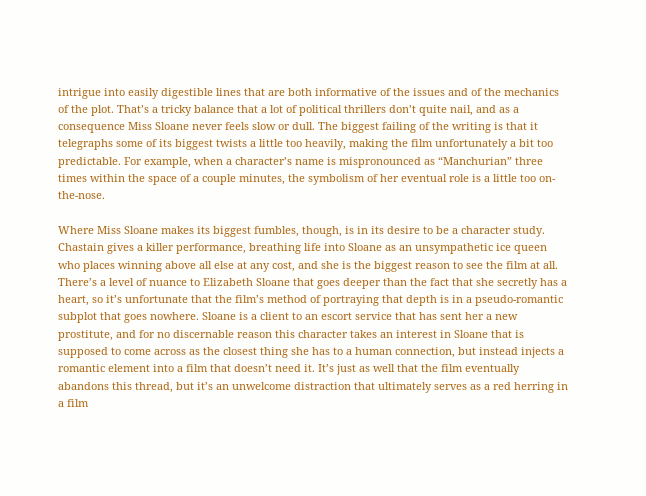intrigue into easily digestible lines that are both informative of the issues and of the mechanics of the plot. That’s a tricky balance that a lot of political thrillers don’t quite nail, and as a consequence Miss Sloane never feels slow or dull. The biggest failing of the writing is that it telegraphs some of its biggest twists a little too heavily, making the film unfortunately a bit too predictable. For example, when a character’s name is mispronounced as “Manchurian” three times within the space of a couple minutes, the symbolism of her eventual role is a little too on-the-nose.

Where Miss Sloane makes its biggest fumbles, though, is in its desire to be a character study. Chastain gives a killer performance, breathing life into Sloane as an unsympathetic ice queen who places winning above all else at any cost, and she is the biggest reason to see the film at all. There’s a level of nuance to Elizabeth Sloane that goes deeper than the fact that she secretly has a heart, so it’s unfortunate that the film’s method of portraying that depth is in a pseudo-romantic subplot that goes nowhere. Sloane is a client to an escort service that has sent her a new prostitute, and for no discernable reason this character takes an interest in Sloane that is supposed to come across as the closest thing she has to a human connection, but instead injects a romantic element into a film that doesn’t need it. It’s just as well that the film eventually abandons this thread, but it’s an unwelcome distraction that ultimately serves as a red herring in a film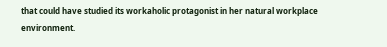that could have studied its workaholic protagonist in her natural workplace environment.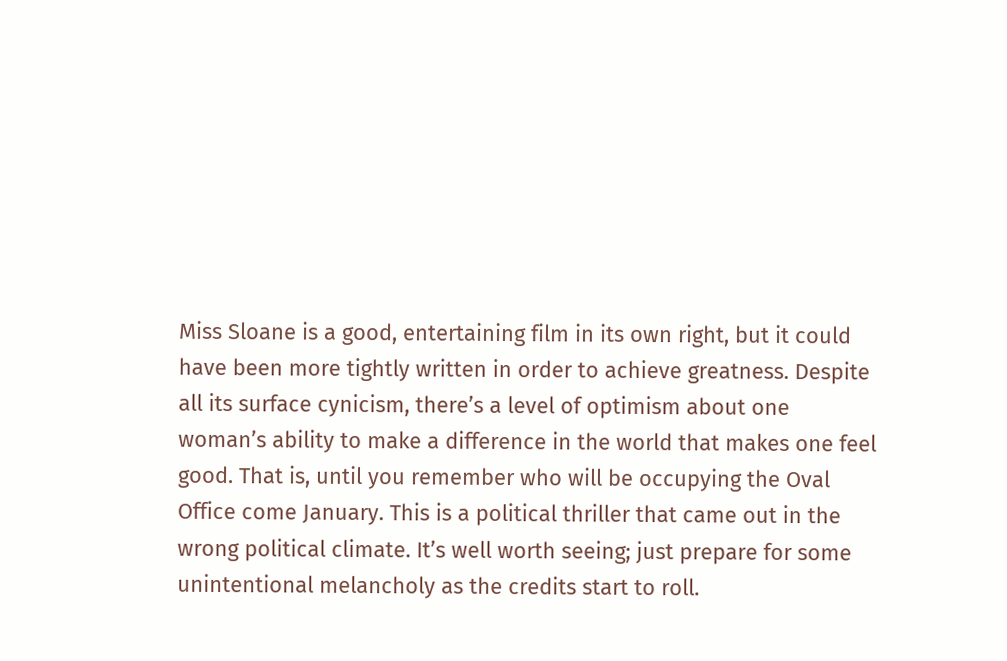Miss Sloane is a good, entertaining film in its own right, but it could have been more tightly written in order to achieve greatness. Despite all its surface cynicism, there’s a level of optimism about one woman’s ability to make a difference in the world that makes one feel good. That is, until you remember who will be occupying the Oval Office come January. This is a political thriller that came out in the wrong political climate. It’s well worth seeing; just prepare for some unintentional melancholy as the credits start to roll.